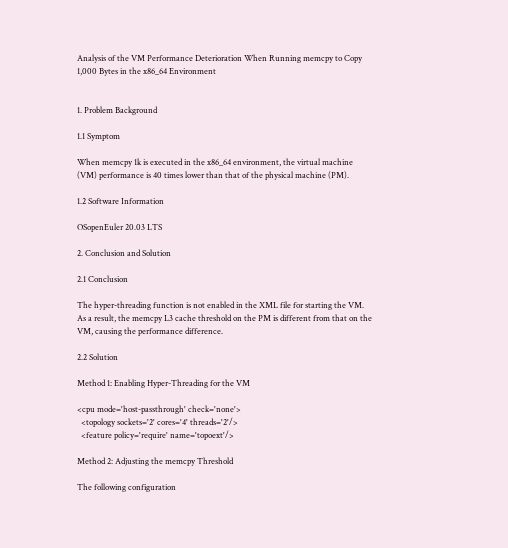Analysis of the VM Performance Deterioration When Running memcpy to Copy 1,000 Bytes in the x86_64 Environment


1. Problem Background

1.1 Symptom

When memcpy 1k is executed in the x86_64 environment, the virtual machine (VM) performance is 40 times lower than that of the physical machine (PM).

1.2 Software Information

OSopenEuler 20.03 LTS

2. Conclusion and Solution

2.1 Conclusion

The hyper-threading function is not enabled in the XML file for starting the VM. As a result, the memcpy L3 cache threshold on the PM is different from that on the VM, causing the performance difference.

2.2 Solution

Method 1: Enabling Hyper-Threading for the VM

<cpu mode='host-passthrough' check='none'>
  <topology sockets='2' cores='4' threads='2'/>
  <feature policy='require' name='topoext'/>

Method 2: Adjusting the memcpy Threshold

The following configuration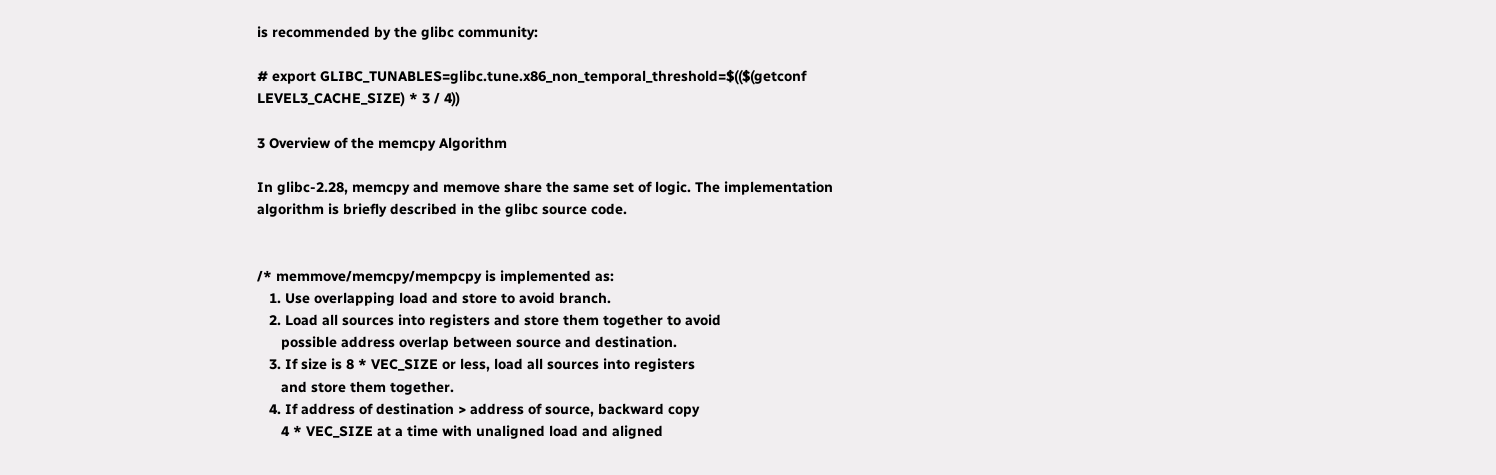is recommended by the glibc community:

# export GLIBC_TUNABLES=glibc.tune.x86_non_temporal_threshold=$(($(getconf LEVEL3_CACHE_SIZE) * 3 / 4))

3 Overview of the memcpy Algorithm

In glibc-2.28, memcpy and memove share the same set of logic. The implementation algorithm is briefly described in the glibc source code.


/* memmove/memcpy/mempcpy is implemented as:
   1. Use overlapping load and store to avoid branch.
   2. Load all sources into registers and store them together to avoid
      possible address overlap between source and destination.
   3. If size is 8 * VEC_SIZE or less, load all sources into registers
      and store them together.
   4. If address of destination > address of source, backward copy
      4 * VEC_SIZE at a time with unaligned load and aligned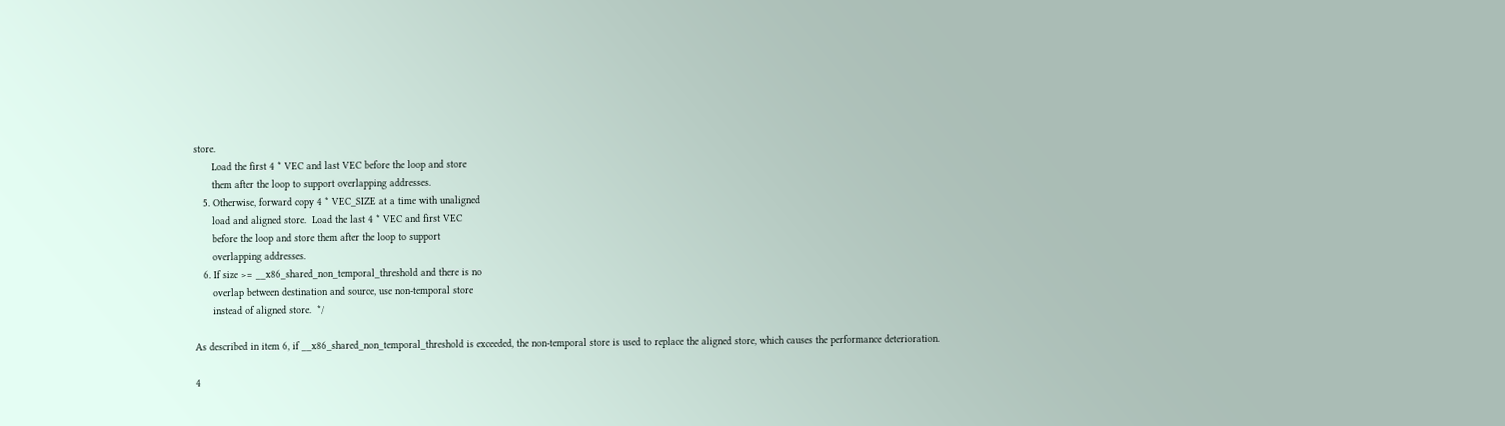store.
      Load the first 4 * VEC and last VEC before the loop and store
      them after the loop to support overlapping addresses.
   5. Otherwise, forward copy 4 * VEC_SIZE at a time with unaligned
      load and aligned store.  Load the last 4 * VEC and first VEC
      before the loop and store them after the loop to support
      overlapping addresses.
   6. If size >= __x86_shared_non_temporal_threshold and there is no
      overlap between destination and source, use non-temporal store
      instead of aligned store.  */

As described in item 6, if __x86_shared_non_temporal_threshold is exceeded, the non-temporal store is used to replace the aligned store, which causes the performance deterioration.

4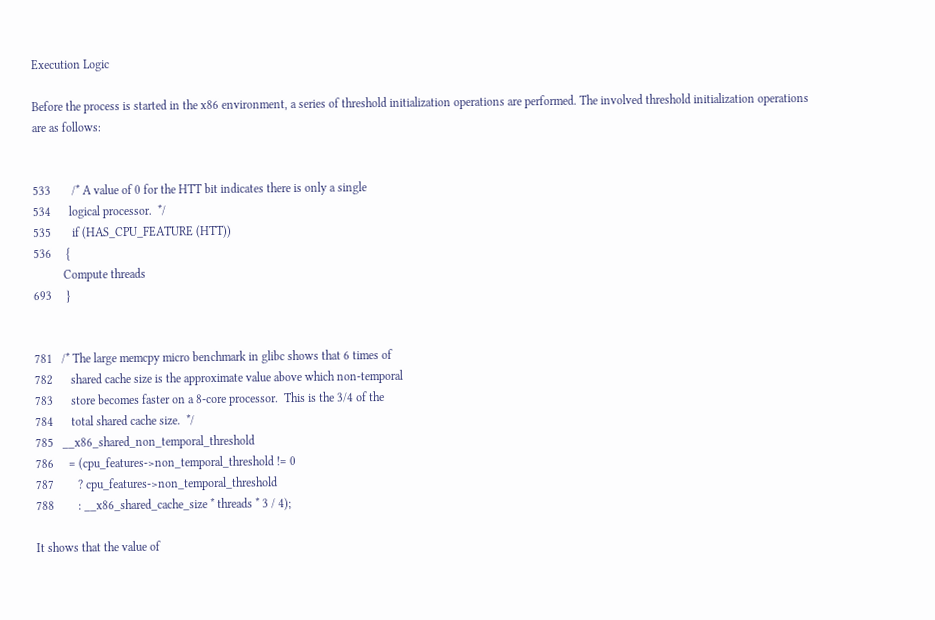Execution Logic

Before the process is started in the x86 environment, a series of threshold initialization operations are performed. The involved threshold initialization operations are as follows:


533       /* A value of 0 for the HTT bit indicates there is only a single
534      logical processor.  */
535       if (HAS_CPU_FEATURE (HTT))
536     {
          Compute threads
693     }


781   /* The large memcpy micro benchmark in glibc shows that 6 times of
782      shared cache size is the approximate value above which non-temporal
783      store becomes faster on a 8-core processor.  This is the 3/4 of the
784      total shared cache size.  */
785   __x86_shared_non_temporal_threshold
786     = (cpu_features->non_temporal_threshold != 0
787        ? cpu_features->non_temporal_threshold
788        : __x86_shared_cache_size * threads * 3 / 4);

It shows that the value of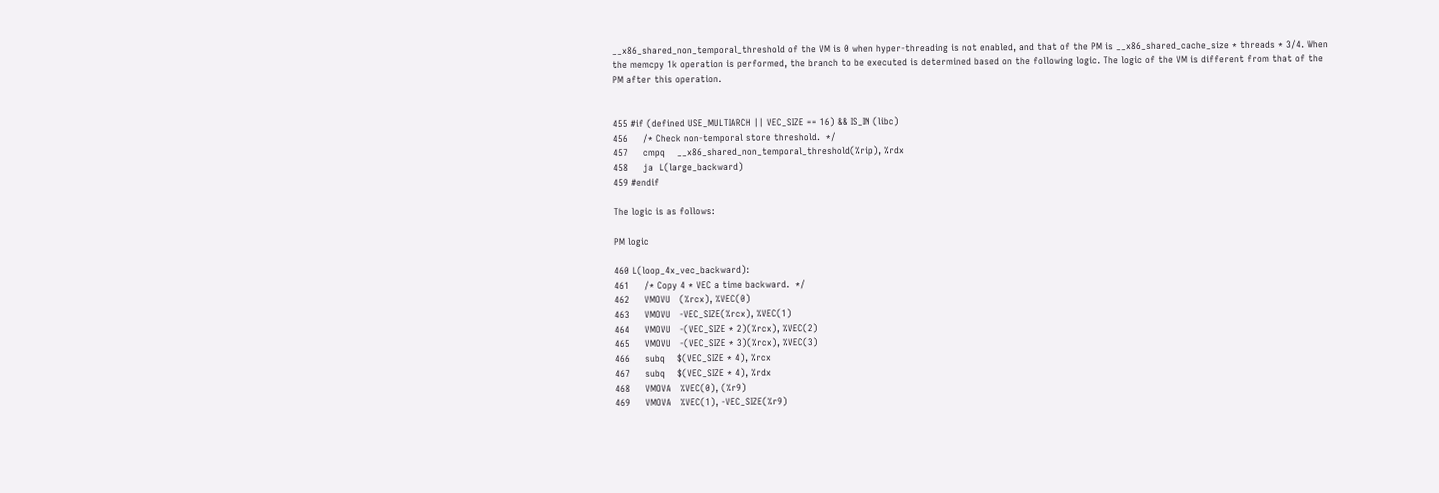__x86_shared_non_temporal_threshold of the VM is 0 when hyper-threading is not enabled, and that of the PM is __x86_shared_cache_size * threads * 3/4. When the memcpy 1k operation is performed, the branch to be executed is determined based on the following logic. The logic of the VM is different from that of the PM after this operation.


455 #if (defined USE_MULTIARCH || VEC_SIZE == 16) && IS_IN (libc)
456     /* Check non-temporal store threshold.  */
457     cmpq    __x86_shared_non_temporal_threshold(%rip), %rdx
458     ja  L(large_backward)
459 #endif

The logic is as follows:

PM logic

460 L(loop_4x_vec_backward):
461     /* Copy 4 * VEC a time backward.  */
462     VMOVU   (%rcx), %VEC(0)
463     VMOVU   -VEC_SIZE(%rcx), %VEC(1)
464     VMOVU   -(VEC_SIZE * 2)(%rcx), %VEC(2)
465     VMOVU   -(VEC_SIZE * 3)(%rcx), %VEC(3)
466     subq    $(VEC_SIZE * 4), %rcx
467     subq    $(VEC_SIZE * 4), %rdx
468     VMOVA   %VEC(0), (%r9)
469     VMOVA   %VEC(1), -VEC_SIZE(%r9)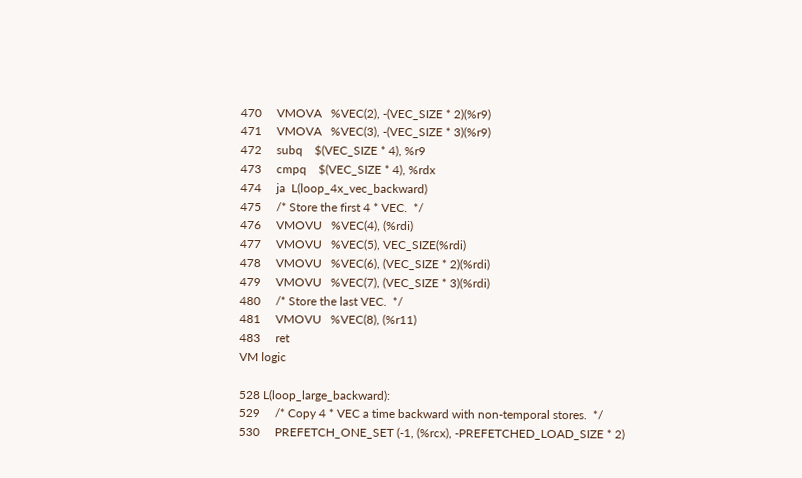470     VMOVA   %VEC(2), -(VEC_SIZE * 2)(%r9)
471     VMOVA   %VEC(3), -(VEC_SIZE * 3)(%r9)
472     subq    $(VEC_SIZE * 4), %r9
473     cmpq    $(VEC_SIZE * 4), %rdx
474     ja  L(loop_4x_vec_backward)
475     /* Store the first 4 * VEC.  */
476     VMOVU   %VEC(4), (%rdi)
477     VMOVU   %VEC(5), VEC_SIZE(%rdi)
478     VMOVU   %VEC(6), (VEC_SIZE * 2)(%rdi)
479     VMOVU   %VEC(7), (VEC_SIZE * 3)(%rdi)
480     /* Store the last VEC.  */
481     VMOVU   %VEC(8), (%r11)
483     ret
VM logic

528 L(loop_large_backward):
529     /* Copy 4 * VEC a time backward with non-temporal stores.  */
530     PREFETCH_ONE_SET (-1, (%rcx), -PREFETCHED_LOAD_SIZE * 2)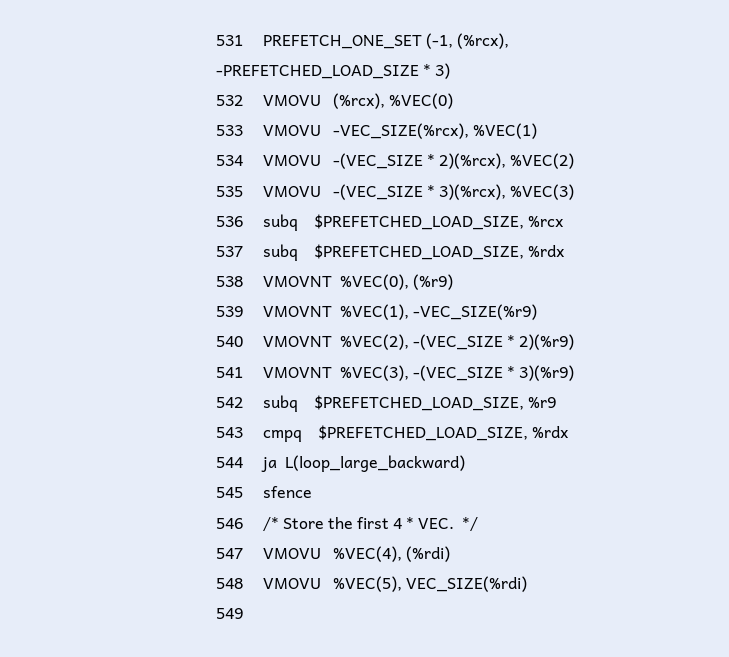531     PREFETCH_ONE_SET (-1, (%rcx), -PREFETCHED_LOAD_SIZE * 3)
532     VMOVU   (%rcx), %VEC(0)
533     VMOVU   -VEC_SIZE(%rcx), %VEC(1)
534     VMOVU   -(VEC_SIZE * 2)(%rcx), %VEC(2)
535     VMOVU   -(VEC_SIZE * 3)(%rcx), %VEC(3)
536     subq    $PREFETCHED_LOAD_SIZE, %rcx
537     subq    $PREFETCHED_LOAD_SIZE, %rdx
538     VMOVNT  %VEC(0), (%r9)
539     VMOVNT  %VEC(1), -VEC_SIZE(%r9)
540     VMOVNT  %VEC(2), -(VEC_SIZE * 2)(%r9)
541     VMOVNT  %VEC(3), -(VEC_SIZE * 3)(%r9)
542     subq    $PREFETCHED_LOAD_SIZE, %r9
543     cmpq    $PREFETCHED_LOAD_SIZE, %rdx
544     ja  L(loop_large_backward)
545     sfence
546     /* Store the first 4 * VEC.  */
547     VMOVU   %VEC(4), (%rdi)
548     VMOVU   %VEC(5), VEC_SIZE(%rdi)
549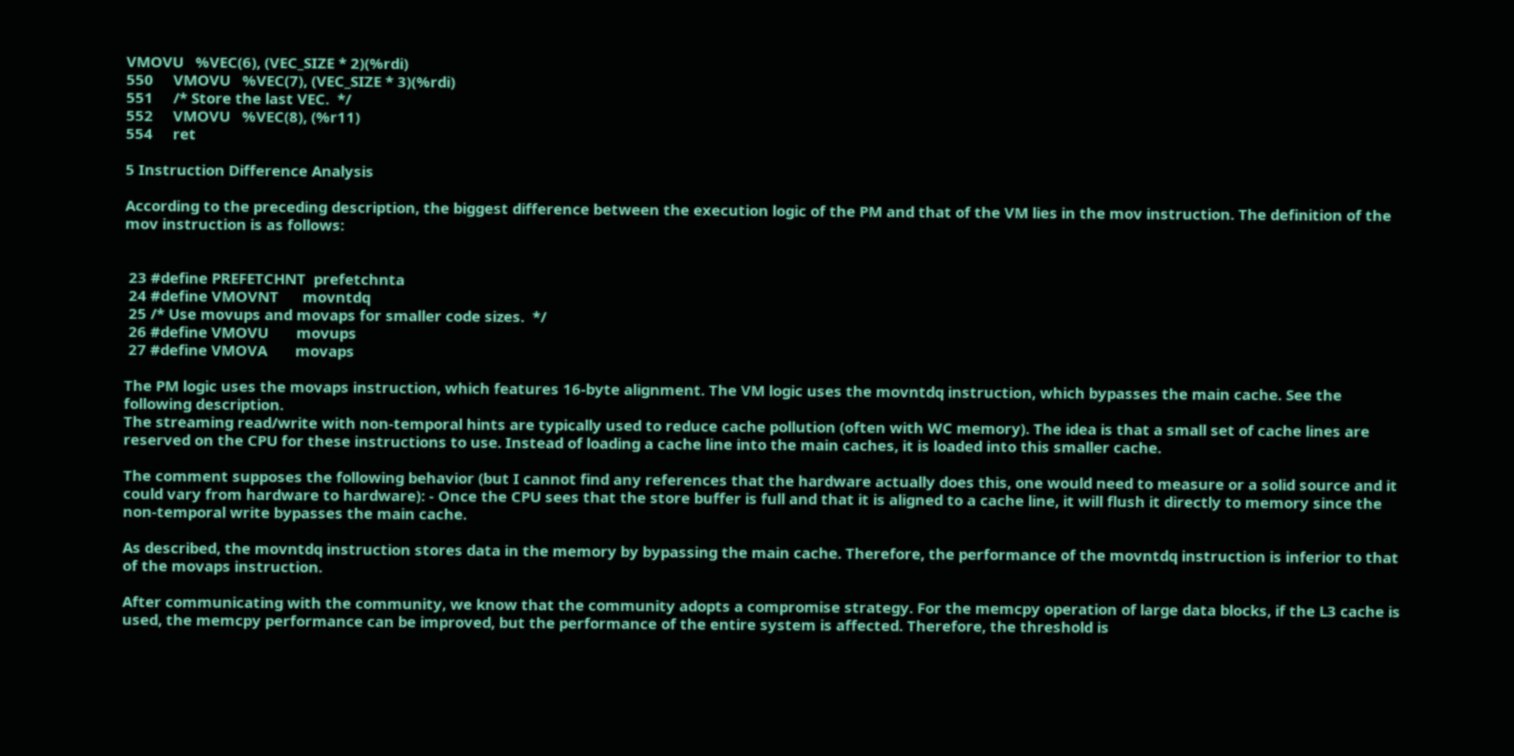VMOVU   %VEC(6), (VEC_SIZE * 2)(%rdi)
550     VMOVU   %VEC(7), (VEC_SIZE * 3)(%rdi)
551     /* Store the last VEC.  */
552     VMOVU   %VEC(8), (%r11)
554     ret

5 Instruction Difference Analysis

According to the preceding description, the biggest difference between the execution logic of the PM and that of the VM lies in the mov instruction. The definition of the mov instruction is as follows:


 23 #define PREFETCHNT  prefetchnta
 24 #define VMOVNT      movntdq
 25 /* Use movups and movaps for smaller code sizes.  */
 26 #define VMOVU       movups
 27 #define VMOVA       movaps

The PM logic uses the movaps instruction, which features 16-byte alignment. The VM logic uses the movntdq instruction, which bypasses the main cache. See the following description.
The streaming read/write with non-temporal hints are typically used to reduce cache pollution (often with WC memory). The idea is that a small set of cache lines are reserved on the CPU for these instructions to use. Instead of loading a cache line into the main caches, it is loaded into this smaller cache.

The comment supposes the following behavior (but I cannot find any references that the hardware actually does this, one would need to measure or a solid source and it could vary from hardware to hardware): - Once the CPU sees that the store buffer is full and that it is aligned to a cache line, it will flush it directly to memory since the non-temporal write bypasses the main cache.

As described, the movntdq instruction stores data in the memory by bypassing the main cache. Therefore, the performance of the movntdq instruction is inferior to that of the movaps instruction.

After communicating with the community, we know that the community adopts a compromise strategy. For the memcpy operation of large data blocks, if the L3 cache is used, the memcpy performance can be improved, but the performance of the entire system is affected. Therefore, the threshold is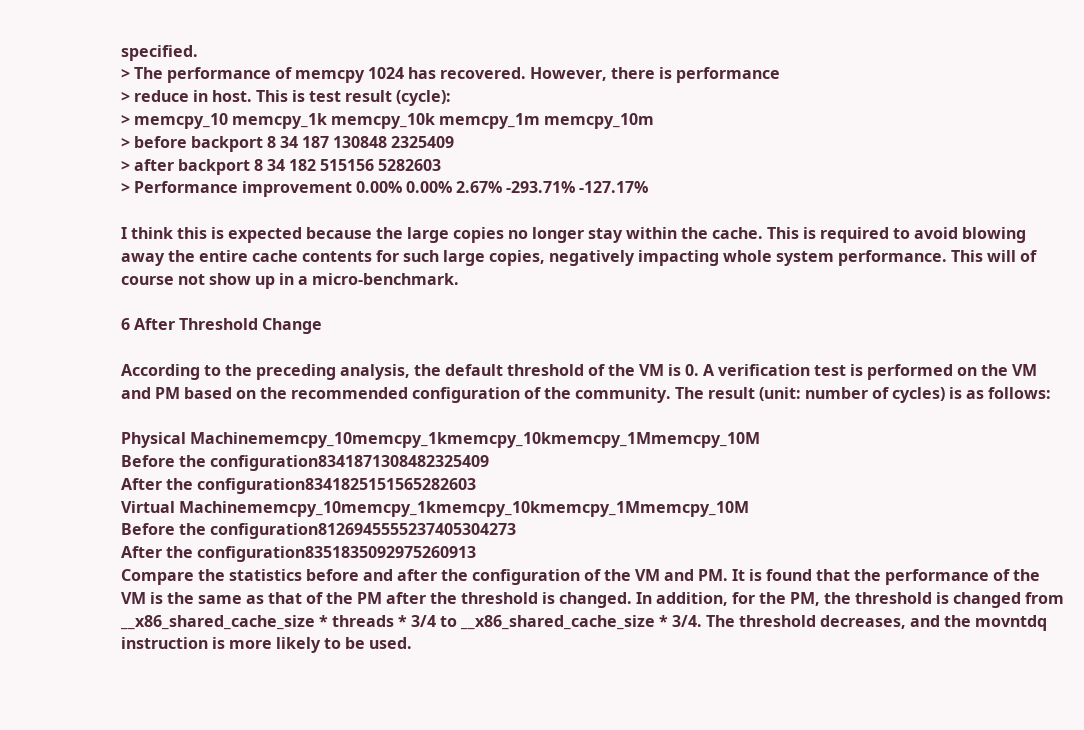specified.
> The performance of memcpy 1024 has recovered. However, there is performance
> reduce in host. This is test result (cycle):
> memcpy_10 memcpy_1k memcpy_10k memcpy_1m memcpy_10m
> before backport 8 34 187 130848 2325409
> after backport 8 34 182 515156 5282603
> Performance improvement 0.00% 0.00% 2.67% -293.71% -127.17%

I think this is expected because the large copies no longer stay within the cache. This is required to avoid blowing away the entire cache contents for such large copies, negatively impacting whole system performance. This will of course not show up in a micro-benchmark.

6 After Threshold Change

According to the preceding analysis, the default threshold of the VM is 0. A verification test is performed on the VM and PM based on the recommended configuration of the community. The result (unit: number of cycles) is as follows:

Physical Machinememcpy_10memcpy_1kmemcpy_10kmemcpy_1Mmemcpy_10M
Before the configuration8341871308482325409
After the configuration8341825151565282603
Virtual Machinememcpy_10memcpy_1kmemcpy_10kmemcpy_1Mmemcpy_10M
Before the configuration8126945555237405304273
After the configuration8351835092975260913
Compare the statistics before and after the configuration of the VM and PM. It is found that the performance of the VM is the same as that of the PM after the threshold is changed. In addition, for the PM, the threshold is changed from __x86_shared_cache_size * threads * 3/4 to __x86_shared_cache_size * 3/4. The threshold decreases, and the movntdq instruction is more likely to be used.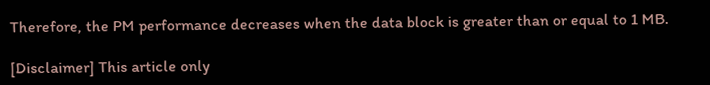Therefore, the PM performance decreases when the data block is greater than or equal to 1 MB.

[Disclaimer] This article only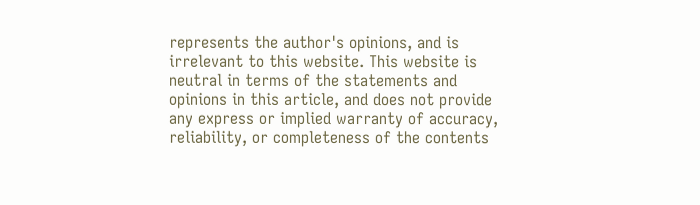represents the author's opinions, and is irrelevant to this website. This website is neutral in terms of the statements and opinions in this article, and does not provide any express or implied warranty of accuracy, reliability, or completeness of the contents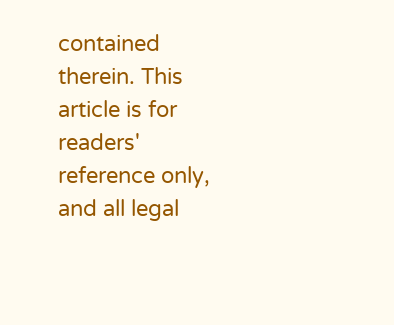contained therein. This article is for readers' reference only, and all legal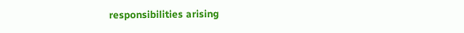responsibilities arising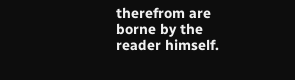therefrom are borne by the reader himself.